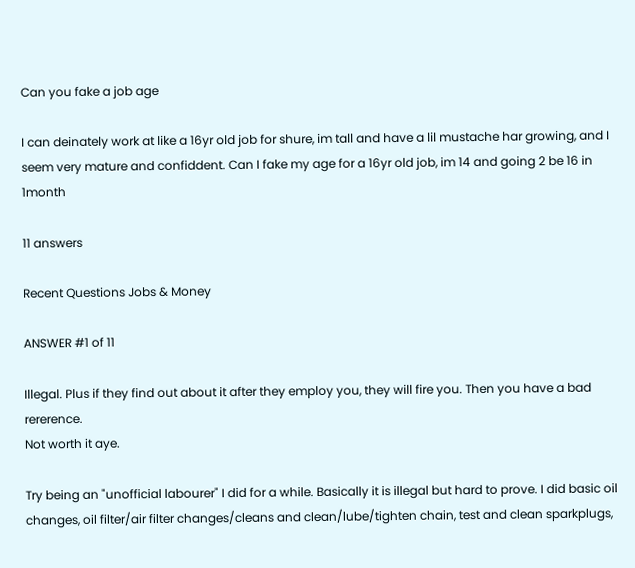Can you fake a job age

I can deinately work at like a 16yr old job for shure, im tall and have a lil mustache har growing, and I seem very mature and confiddent. Can I fake my age for a 16yr old job, im 14 and going 2 be 16 in 1month

11 answers

Recent Questions Jobs & Money

ANSWER #1 of 11

Illegal. Plus if they find out about it after they employ you, they will fire you. Then you have a bad rererence.
Not worth it aye.

Try being an "unofficial labourer" I did for a while. Basically it is illegal but hard to prove. I did basic oil changes, oil filter/air filter changes/cleans and clean/lube/tighten chain, test and clean sparkplugs,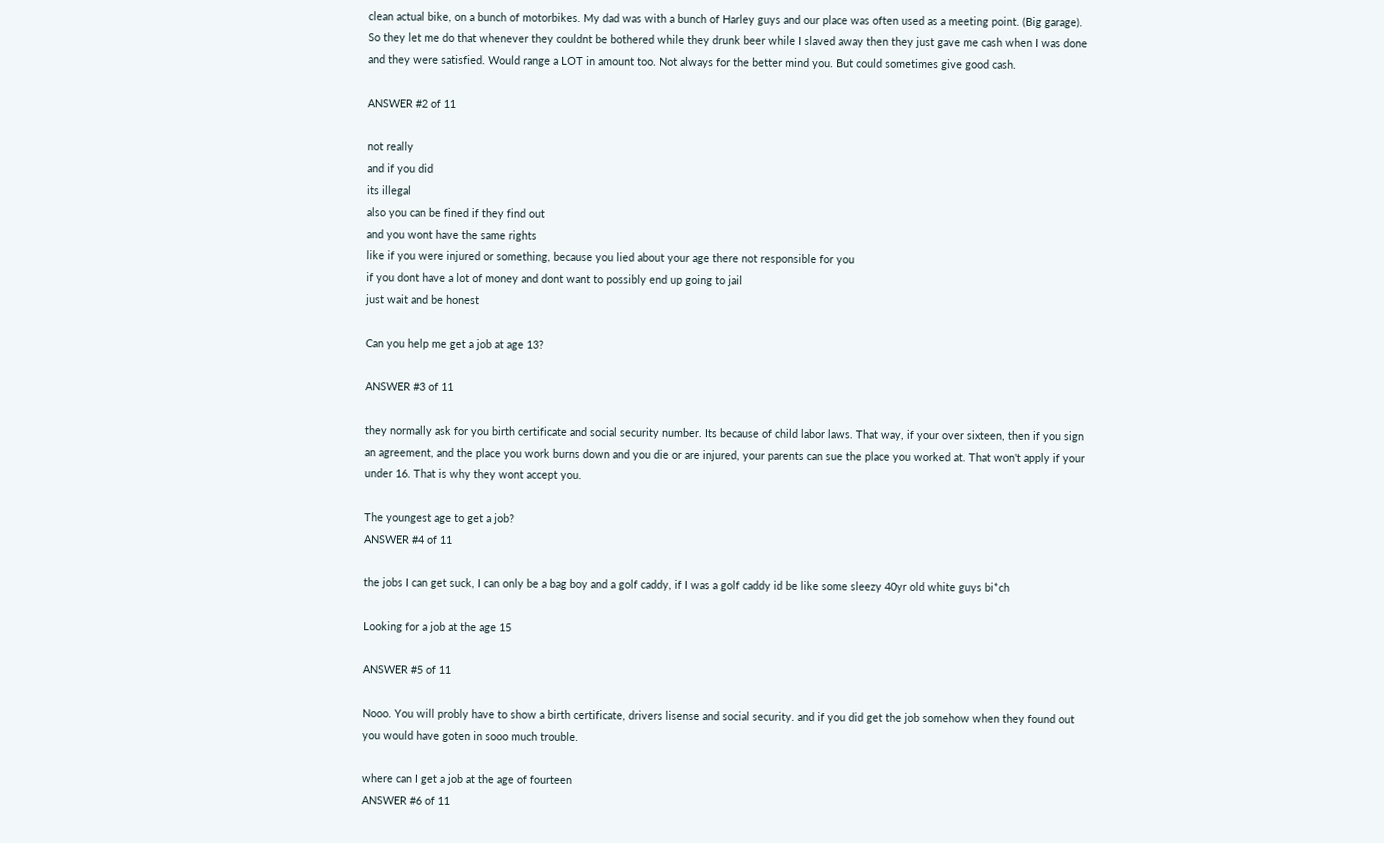clean actual bike, on a bunch of motorbikes. My dad was with a bunch of Harley guys and our place was often used as a meeting point. (Big garage). So they let me do that whenever they couldnt be bothered while they drunk beer while I slaved away then they just gave me cash when I was done and they were satisfied. Would range a LOT in amount too. Not always for the better mind you. But could sometimes give good cash.

ANSWER #2 of 11

not really
and if you did
its illegal
also you can be fined if they find out
and you wont have the same rights
like if you were injured or something, because you lied about your age there not responsible for you
if you dont have a lot of money and dont want to possibly end up going to jail
just wait and be honest

Can you help me get a job at age 13?

ANSWER #3 of 11

they normally ask for you birth certificate and social security number. Its because of child labor laws. That way, if your over sixteen, then if you sign an agreement, and the place you work burns down and you die or are injured, your parents can sue the place you worked at. That won't apply if your under 16. That is why they wont accept you.

The youngest age to get a job?
ANSWER #4 of 11

the jobs I can get suck, I can only be a bag boy and a golf caddy, if I was a golf caddy id be like some sleezy 40yr old white guys bi*ch

Looking for a job at the age 15

ANSWER #5 of 11

Nooo. You will probly have to show a birth certificate, drivers lisense and social security. and if you did get the job somehow when they found out you would have goten in sooo much trouble.

where can I get a job at the age of fourteen
ANSWER #6 of 11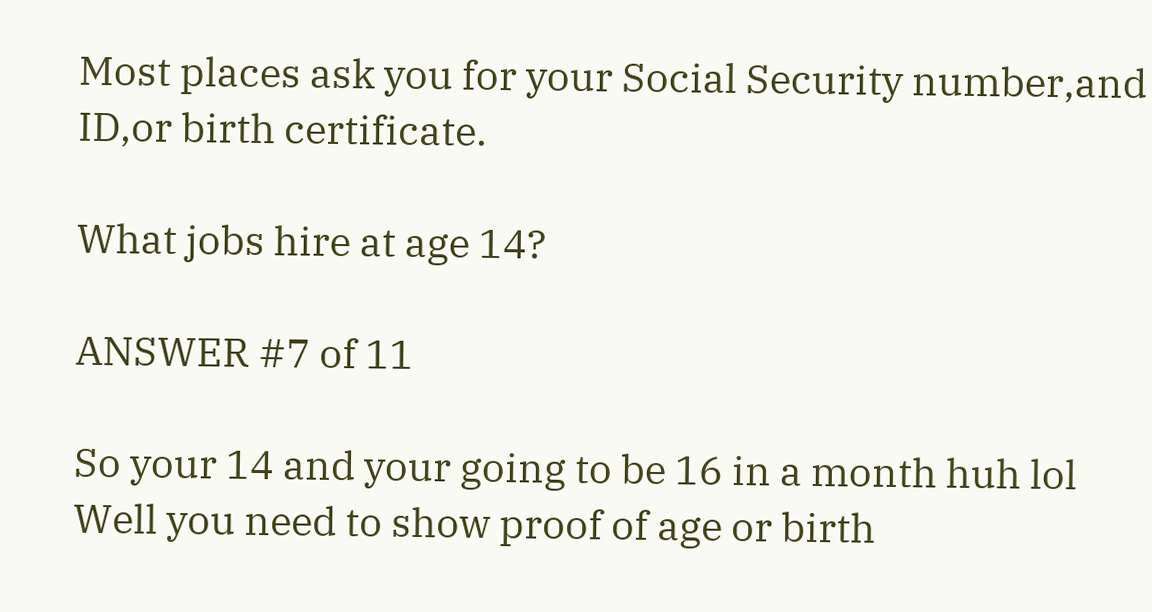Most places ask you for your Social Security number,and ID,or birth certificate.

What jobs hire at age 14?

ANSWER #7 of 11

So your 14 and your going to be 16 in a month huh lol
Well you need to show proof of age or birth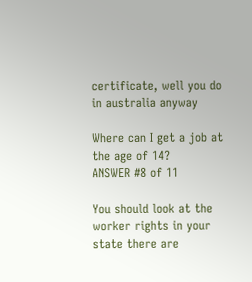certificate, well you do in australia anyway

Where can I get a job at the age of 14?
ANSWER #8 of 11

You should look at the worker rights in your state there are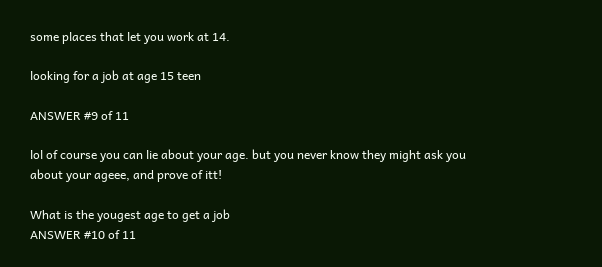some places that let you work at 14.

looking for a job at age 15 teen

ANSWER #9 of 11

lol of course you can lie about your age. but you never know they might ask you about your ageee, and prove of itt!

What is the yougest age to get a job
ANSWER #10 of 11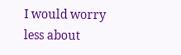I would worry less about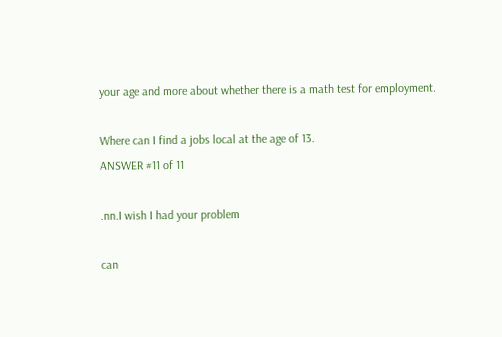your age and more about whether there is a math test for employment.

Where can I find a jobs local at the age of 13.
ANSWER #11 of 11

.nn.I wish I had your problem

can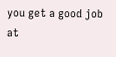you get a good job at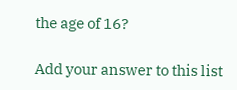the age of 16?

Add your answer to this list